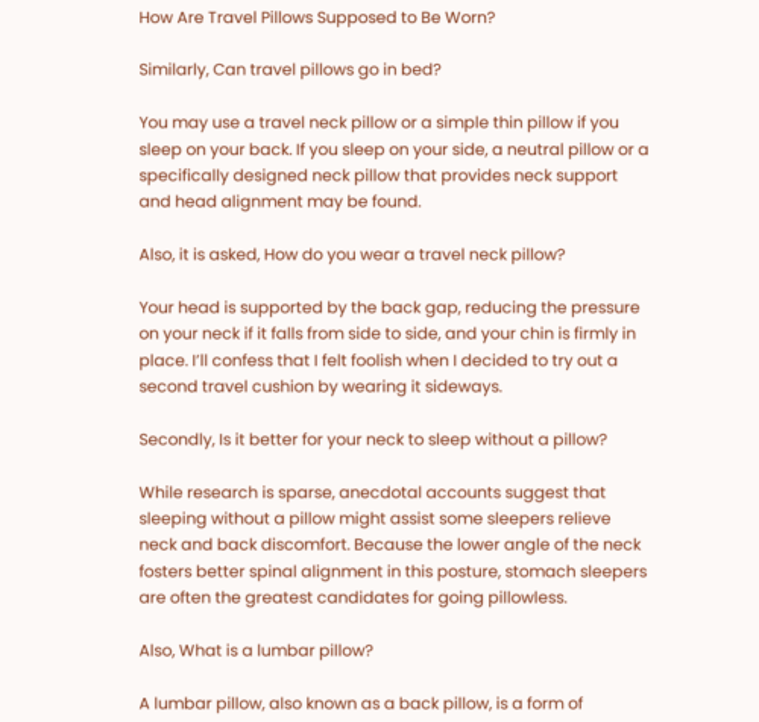How Are Travel Pillows Supposed to Be Worn?

Similarly, Can travel pillows go in bed?

You may use a travel neck pillow or a simple thin pillow if you sleep on your back. If you sleep on your side, a neutral pillow or a specifically designed neck pillow that provides neck support and head alignment may be found.

Also, it is asked, How do you wear a travel neck pillow?

Your head is supported by the back gap, reducing the pressure on your neck if it falls from side to side, and your chin is firmly in place. I’ll confess that I felt foolish when I decided to try out a second travel cushion by wearing it sideways.

Secondly, Is it better for your neck to sleep without a pillow?

While research is sparse, anecdotal accounts suggest that sleeping without a pillow might assist some sleepers relieve neck and back discomfort. Because the lower angle of the neck fosters better spinal alignment in this posture, stomach sleepers are often the greatest candidates for going pillowless.

Also, What is a lumbar pillow?

A lumbar pillow, also known as a back pillow, is a form of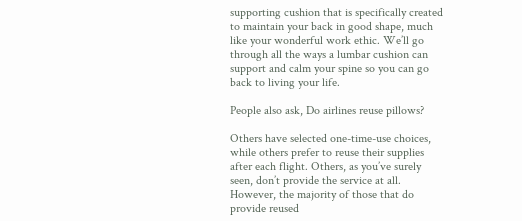supporting cushion that is specifically created to maintain your back in good shape, much like your wonderful work ethic. We’ll go through all the ways a lumbar cushion can support and calm your spine so you can go back to living your life.

People also ask, Do airlines reuse pillows?

Others have selected one-time-use choices, while others prefer to reuse their supplies after each flight. Others, as you’ve surely seen, don’t provide the service at all. However, the majority of those that do provide reused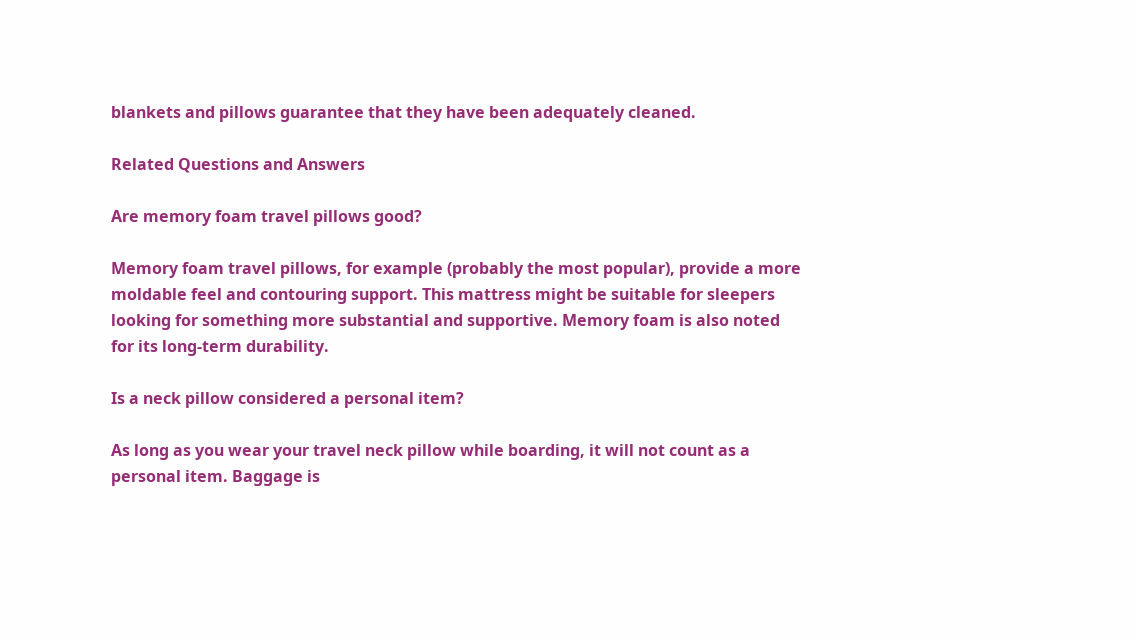blankets and pillows guarantee that they have been adequately cleaned.

Related Questions and Answers

Are memory foam travel pillows good?

Memory foam travel pillows, for example (probably the most popular), provide a more moldable feel and contouring support. This mattress might be suitable for sleepers looking for something more substantial and supportive. Memory foam is also noted for its long-term durability.

Is a neck pillow considered a personal item?

As long as you wear your travel neck pillow while boarding, it will not count as a personal item. Baggage is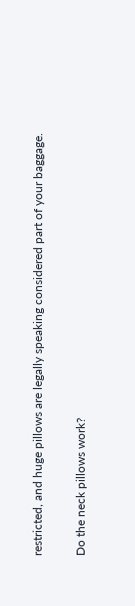restricted, and huge pillows are legally speaking considered part of your baggage.

Do the neck pillows work?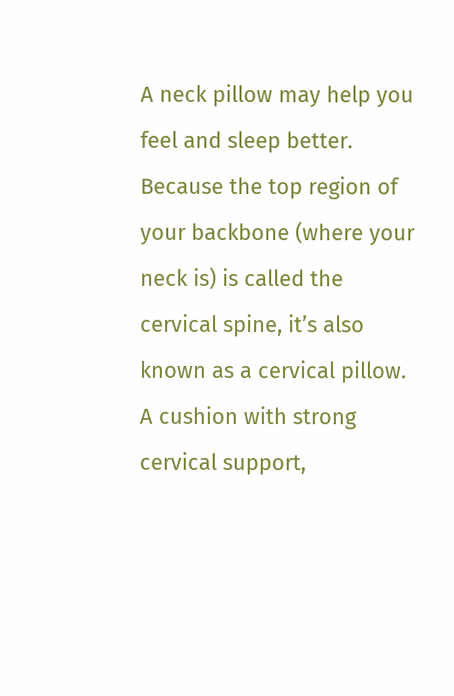A neck pillow may help you feel and sleep better. Because the top region of your backbone (where your neck is) is called the cervical spine, it’s also known as a cervical pillow. A cushion with strong cervical support,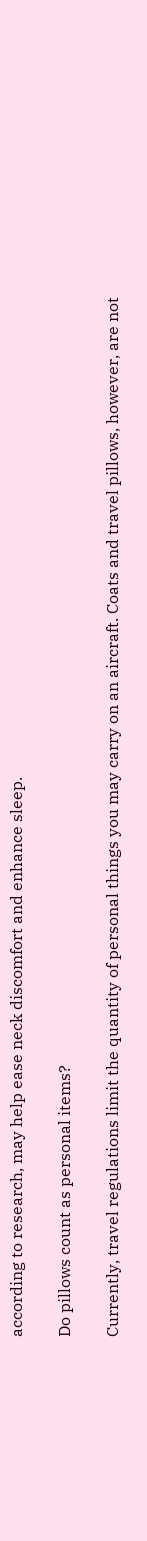according to research, may help ease neck discomfort and enhance sleep.

Do pillows count as personal items?

Currently, travel regulations limit the quantity of personal things you may carry on an aircraft. Coats and travel pillows, however, are not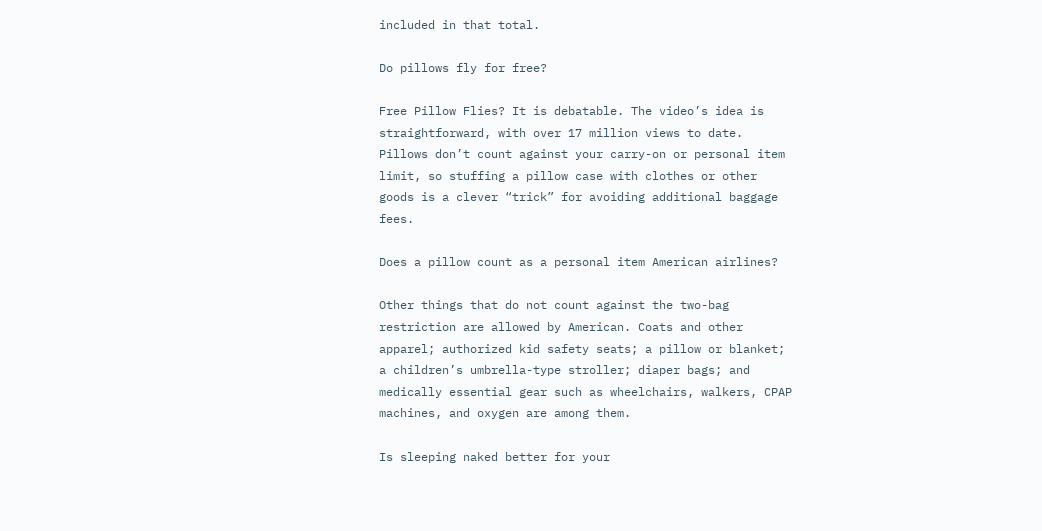included in that total.

Do pillows fly for free?

Free Pillow Flies? It is debatable. The video’s idea is straightforward, with over 17 million views to date. Pillows don’t count against your carry-on or personal item limit, so stuffing a pillow case with clothes or other goods is a clever “trick” for avoiding additional baggage fees.

Does a pillow count as a personal item American airlines?

Other things that do not count against the two-bag restriction are allowed by American. Coats and other apparel; authorized kid safety seats; a pillow or blanket; a children’s umbrella-type stroller; diaper bags; and medically essential gear such as wheelchairs, walkers, CPAP machines, and oxygen are among them.

Is sleeping naked better for your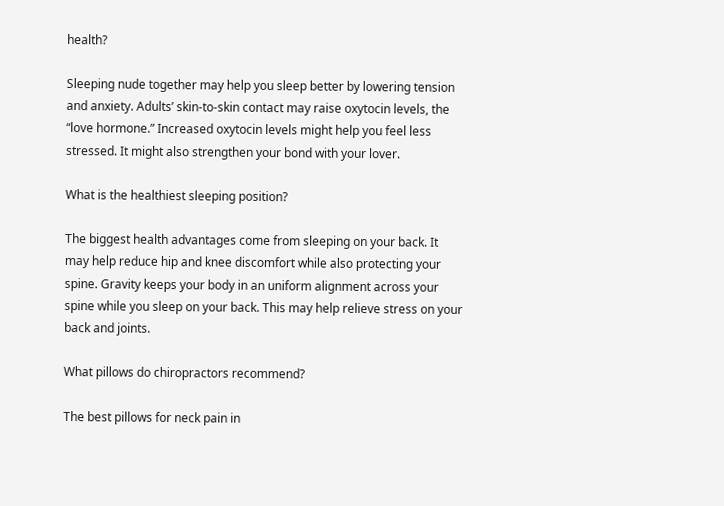health?

Sleeping nude together may help you sleep better by lowering tension and anxiety. Adults’ skin-to-skin contact may raise oxytocin levels, the “love hormone.” Increased oxytocin levels might help you feel less stressed. It might also strengthen your bond with your lover.

What is the healthiest sleeping position?

The biggest health advantages come from sleeping on your back. It may help reduce hip and knee discomfort while also protecting your spine. Gravity keeps your body in an uniform alignment across your spine while you sleep on your back. This may help relieve stress on your back and joints.

What pillows do chiropractors recommend?

The best pillows for neck pain in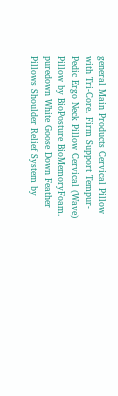general Main Products Cervical Pillow with Tri-Core. Firm Support Tempur-Pedic Ergo Neck Pillow Cervical (Wave) Pillow by BioPosture BioMemoryFoam. puredown White Goose Down Feather Pillows Shoulder Relief System by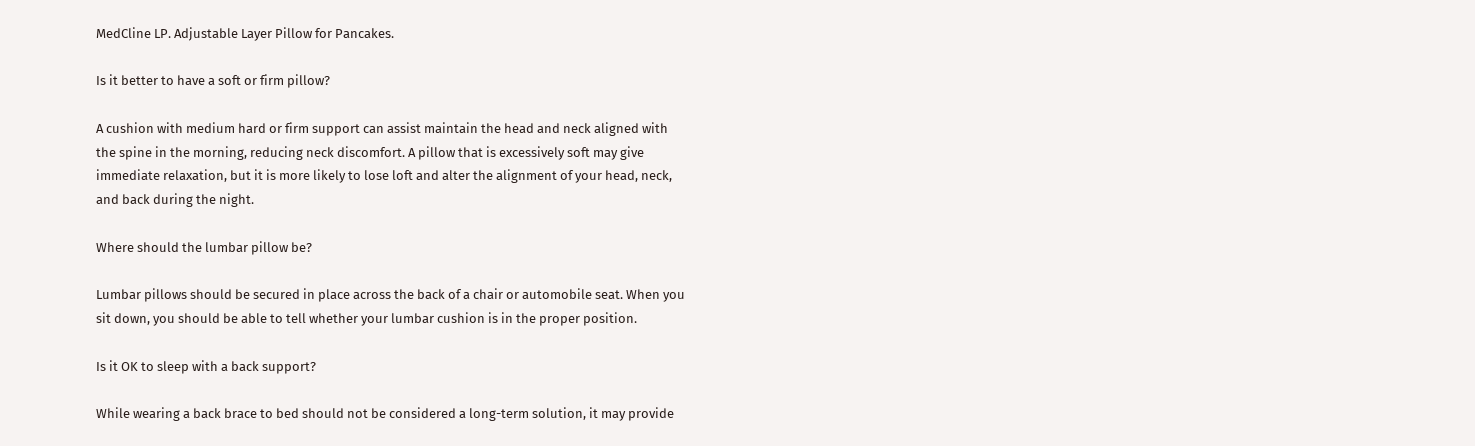MedCline LP. Adjustable Layer Pillow for Pancakes.

Is it better to have a soft or firm pillow?

A cushion with medium hard or firm support can assist maintain the head and neck aligned with the spine in the morning, reducing neck discomfort. A pillow that is excessively soft may give immediate relaxation, but it is more likely to lose loft and alter the alignment of your head, neck, and back during the night.

Where should the lumbar pillow be?

Lumbar pillows should be secured in place across the back of a chair or automobile seat. When you sit down, you should be able to tell whether your lumbar cushion is in the proper position.

Is it OK to sleep with a back support?

While wearing a back brace to bed should not be considered a long-term solution, it may provide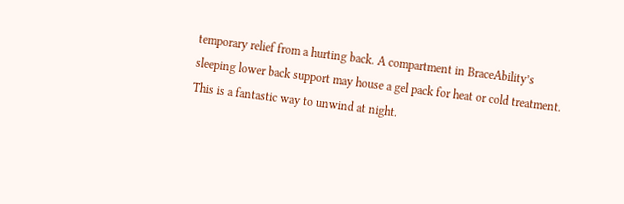temporary relief from a hurting back. A compartment in BraceAbility’s sleeping lower back support may house a gel pack for heat or cold treatment. This is a fantastic way to unwind at night.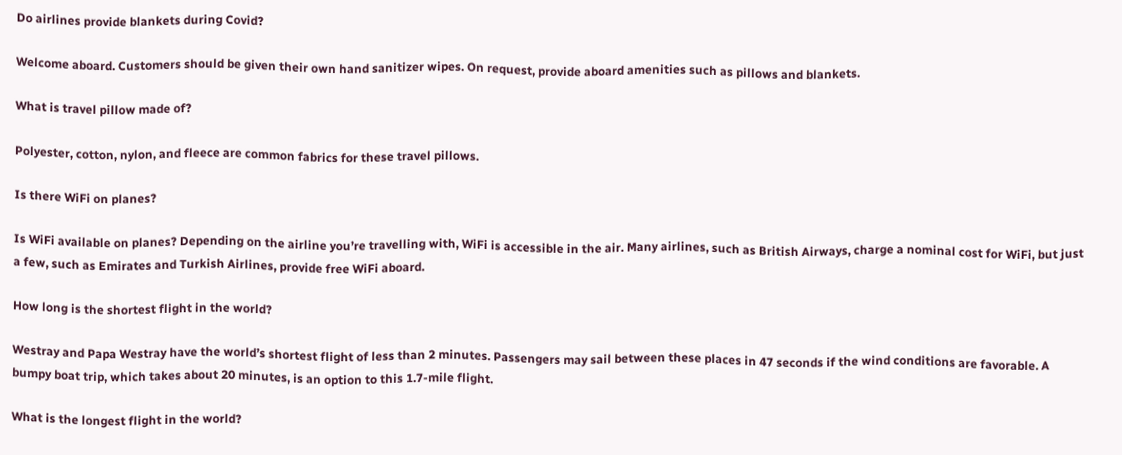Do airlines provide blankets during Covid?

Welcome aboard. Customers should be given their own hand sanitizer wipes. On request, provide aboard amenities such as pillows and blankets.

What is travel pillow made of?

Polyester, cotton, nylon, and fleece are common fabrics for these travel pillows.

Is there WiFi on planes?

Is WiFi available on planes? Depending on the airline you’re travelling with, WiFi is accessible in the air. Many airlines, such as British Airways, charge a nominal cost for WiFi, but just a few, such as Emirates and Turkish Airlines, provide free WiFi aboard.

How long is the shortest flight in the world?

Westray and Papa Westray have the world’s shortest flight of less than 2 minutes. Passengers may sail between these places in 47 seconds if the wind conditions are favorable. A bumpy boat trip, which takes about 20 minutes, is an option to this 1.7-mile flight.

What is the longest flight in the world?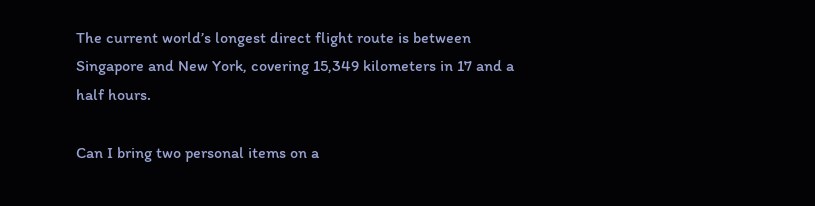The current world’s longest direct flight route is between Singapore and New York, covering 15,349 kilometers in 17 and a half hours.

Can I bring two personal items on a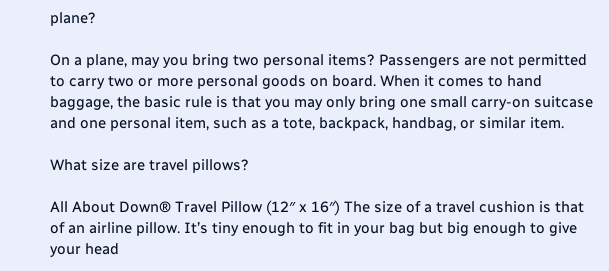plane?

On a plane, may you bring two personal items? Passengers are not permitted to carry two or more personal goods on board. When it comes to hand baggage, the basic rule is that you may only bring one small carry-on suitcase and one personal item, such as a tote, backpack, handbag, or similar item.

What size are travel pillows?

All About Down® Travel Pillow (12″ x 16″) The size of a travel cushion is that of an airline pillow. It’s tiny enough to fit in your bag but big enough to give your head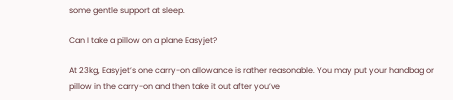some gentle support at sleep.

Can I take a pillow on a plane Easyjet?

At 23kg, Easyjet’s one carry-on allowance is rather reasonable. You may put your handbag or pillow in the carry-on and then take it out after you’ve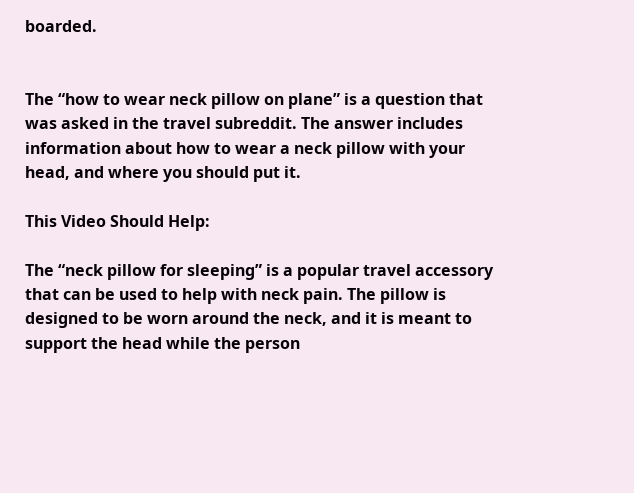boarded.


The “how to wear neck pillow on plane” is a question that was asked in the travel subreddit. The answer includes information about how to wear a neck pillow with your head, and where you should put it.

This Video Should Help:

The “neck pillow for sleeping” is a popular travel accessory that can be used to help with neck pain. The pillow is designed to be worn around the neck, and it is meant to support the head while the person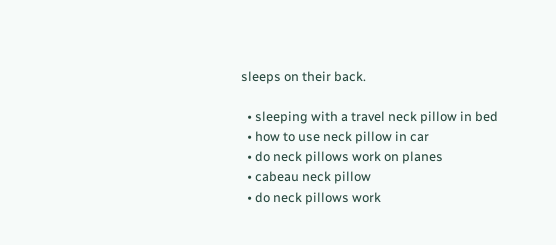sleeps on their back.

  • sleeping with a travel neck pillow in bed
  • how to use neck pillow in car
  • do neck pillows work on planes
  • cabeau neck pillow
  • do neck pillows work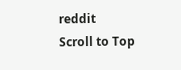reddit
Scroll to Top